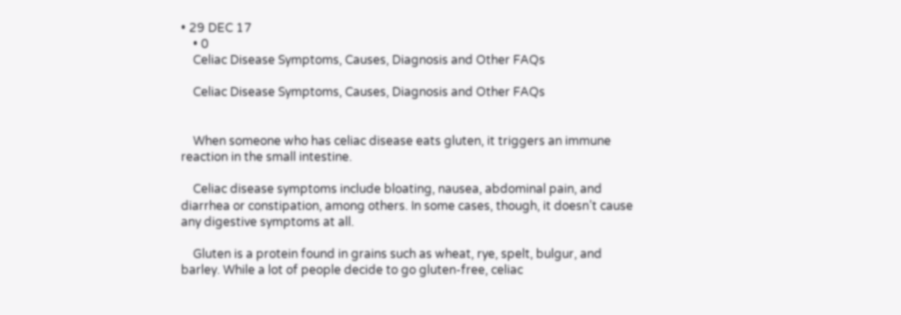• 29 DEC 17
    • 0
    Celiac Disease Symptoms, Causes, Diagnosis and Other FAQs

    Celiac Disease Symptoms, Causes, Diagnosis and Other FAQs


    When someone who has celiac disease eats gluten, it triggers an immune reaction in the small intestine.

    Celiac disease symptoms include bloating, nausea, abdominal pain, and diarrhea or constipation, among others. In some cases, though, it doesn’t cause any digestive symptoms at all.

    Gluten is a protein found in grains such as wheat, rye, spelt, bulgur, and barley. While a lot of people decide to go gluten-free, celiac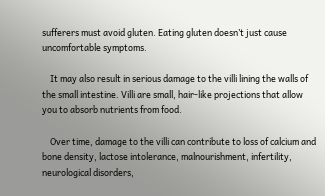sufferers must avoid gluten. Eating gluten doesn’t just cause uncomfortable symptoms.

    It may also result in serious damage to the villi lining the walls of the small intestine. Villi are small, hair-like projections that allow you to absorb nutrients from food.

    Over time, damage to the villi can contribute to loss of calcium and bone density, lactose intolerance, malnourishment, infertility, neurological disorders,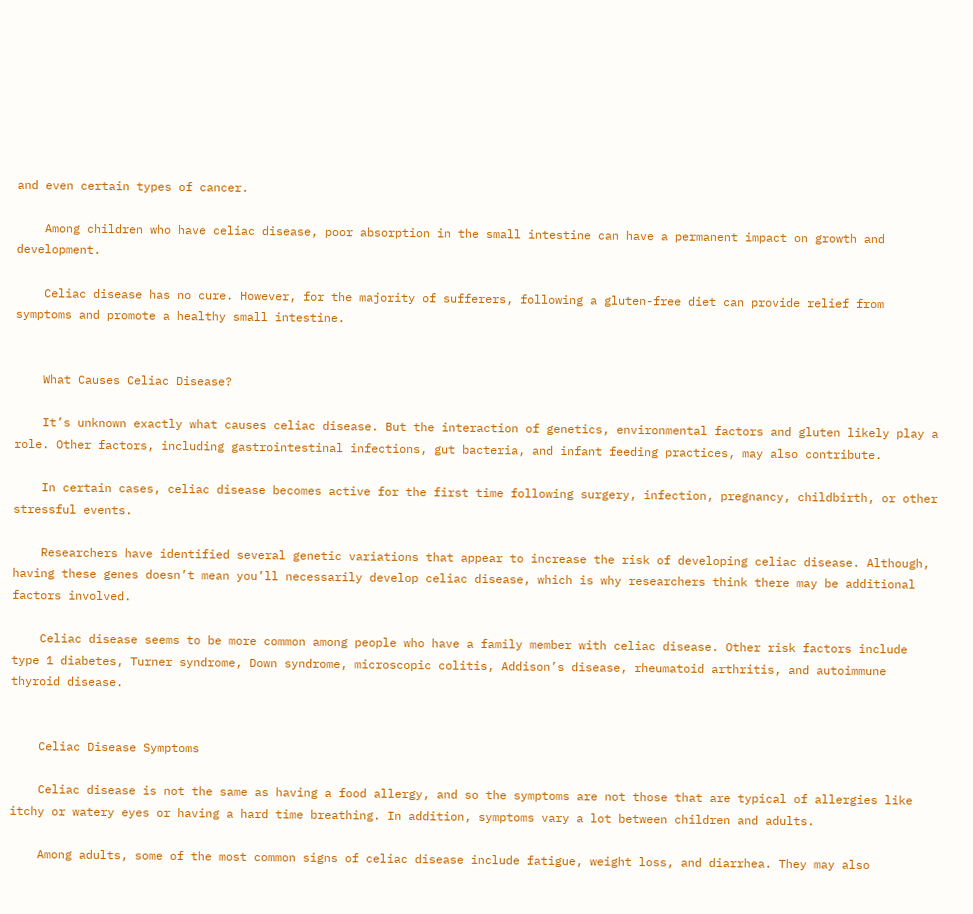and even certain types of cancer.

    Among children who have celiac disease, poor absorption in the small intestine can have a permanent impact on growth and development.

    Celiac disease has no cure. However, for the majority of sufferers, following a gluten-free diet can provide relief from symptoms and promote a healthy small intestine.


    What Causes Celiac Disease?

    It’s unknown exactly what causes celiac disease. But the interaction of genetics, environmental factors and gluten likely play a role. Other factors, including gastrointestinal infections, gut bacteria, and infant feeding practices, may also contribute.

    In certain cases, celiac disease becomes active for the first time following surgery, infection, pregnancy, childbirth, or other stressful events.

    Researchers have identified several genetic variations that appear to increase the risk of developing celiac disease. Although, having these genes doesn’t mean you’ll necessarily develop celiac disease, which is why researchers think there may be additional factors involved.

    Celiac disease seems to be more common among people who have a family member with celiac disease. Other risk factors include type 1 diabetes, Turner syndrome, Down syndrome, microscopic colitis, Addison’s disease, rheumatoid arthritis, and autoimmune thyroid disease.


    Celiac Disease Symptoms

    Celiac disease is not the same as having a food allergy, and so the symptoms are not those that are typical of allergies like itchy or watery eyes or having a hard time breathing. In addition, symptoms vary a lot between children and adults.

    Among adults, some of the most common signs of celiac disease include fatigue, weight loss, and diarrhea. They may also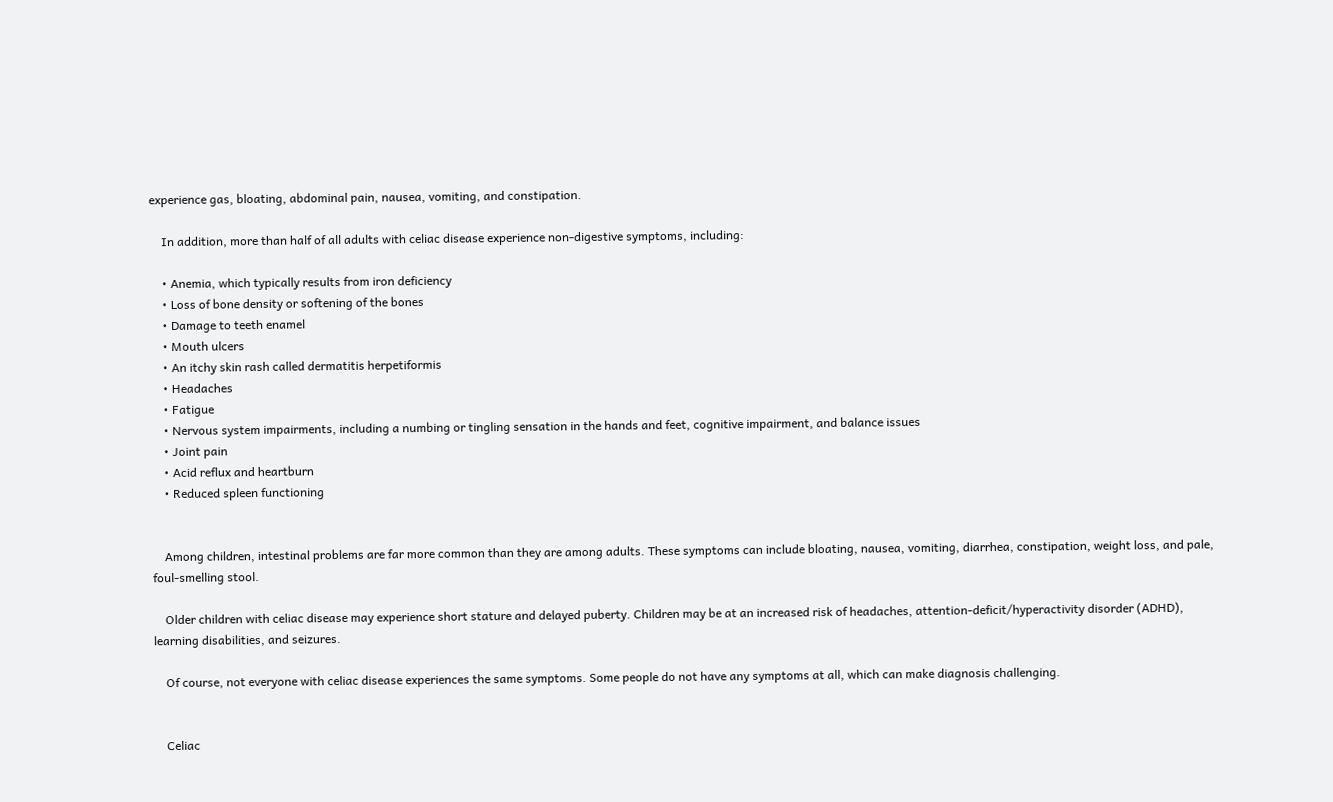experience gas, bloating, abdominal pain, nausea, vomiting, and constipation.

    In addition, more than half of all adults with celiac disease experience non-digestive symptoms, including:

    • Anemia, which typically results from iron deficiency
    • Loss of bone density or softening of the bones
    • Damage to teeth enamel
    • Mouth ulcers
    • An itchy skin rash called dermatitis herpetiformis
    • Headaches
    • Fatigue
    • Nervous system impairments, including a numbing or tingling sensation in the hands and feet, cognitive impairment, and balance issues
    • Joint pain
    • Acid reflux and heartburn
    • Reduced spleen functioning


    Among children, intestinal problems are far more common than they are among adults. These symptoms can include bloating, nausea, vomiting, diarrhea, constipation, weight loss, and pale, foul-smelling stool.

    Older children with celiac disease may experience short stature and delayed puberty. Children may be at an increased risk of headaches, attention-deficit/hyperactivity disorder (ADHD), learning disabilities, and seizures.

    Of course, not everyone with celiac disease experiences the same symptoms. Some people do not have any symptoms at all, which can make diagnosis challenging.


    Celiac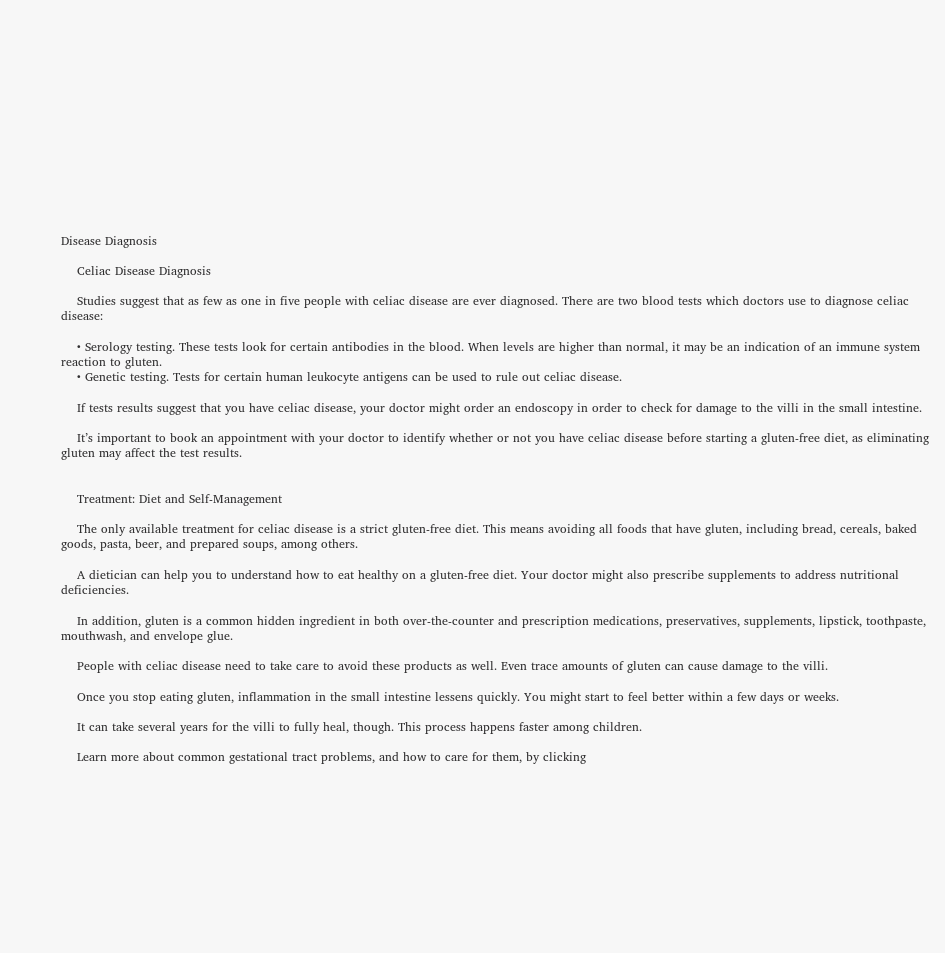Disease Diagnosis

    Celiac Disease Diagnosis

    Studies suggest that as few as one in five people with celiac disease are ever diagnosed. There are two blood tests which doctors use to diagnose celiac disease:

    • Serology testing. These tests look for certain antibodies in the blood. When levels are higher than normal, it may be an indication of an immune system reaction to gluten.
    • Genetic testing. Tests for certain human leukocyte antigens can be used to rule out celiac disease.

    If tests results suggest that you have celiac disease, your doctor might order an endoscopy in order to check for damage to the villi in the small intestine.

    It’s important to book an appointment with your doctor to identify whether or not you have celiac disease before starting a gluten-free diet, as eliminating gluten may affect the test results.


    Treatment: Diet and Self-Management

    The only available treatment for celiac disease is a strict gluten-free diet. This means avoiding all foods that have gluten, including bread, cereals, baked goods, pasta, beer, and prepared soups, among others.

    A dietician can help you to understand how to eat healthy on a gluten-free diet. Your doctor might also prescribe supplements to address nutritional deficiencies.

    In addition, gluten is a common hidden ingredient in both over-the-counter and prescription medications, preservatives, supplements, lipstick, toothpaste, mouthwash, and envelope glue.

    People with celiac disease need to take care to avoid these products as well. Even trace amounts of gluten can cause damage to the villi.

    Once you stop eating gluten, inflammation in the small intestine lessens quickly. You might start to feel better within a few days or weeks.

    It can take several years for the villi to fully heal, though. This process happens faster among children.

    Learn more about common gestational tract problems, and how to care for them, by clicking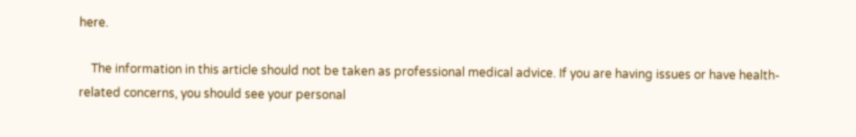here.

    The information in this article should not be taken as professional medical advice. If you are having issues or have health-related concerns, you should see your personal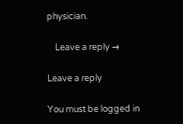physician.

    Leave a reply →

Leave a reply

You must be logged in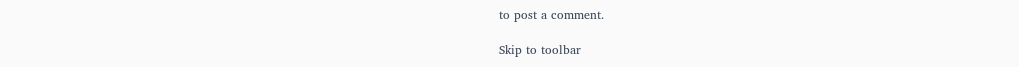to post a comment.

Skip to toolbar